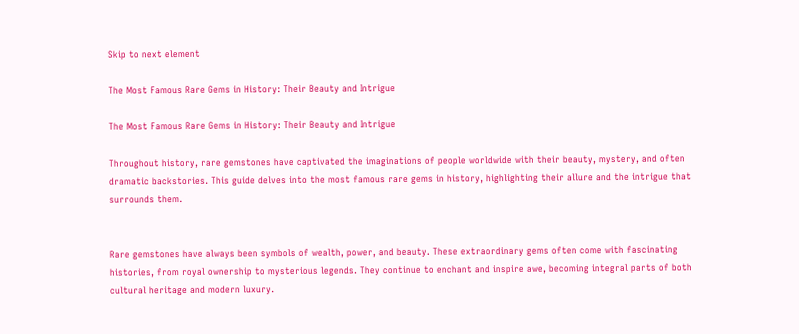Skip to next element

The Most Famous Rare Gems in History: Their Beauty and Intrigue

The Most Famous Rare Gems in History: Their Beauty and Intrigue

Throughout history, rare gemstones have captivated the imaginations of people worldwide with their beauty, mystery, and often dramatic backstories. This guide delves into the most famous rare gems in history, highlighting their allure and the intrigue that surrounds them.


Rare gemstones have always been symbols of wealth, power, and beauty. These extraordinary gems often come with fascinating histories, from royal ownership to mysterious legends. They continue to enchant and inspire awe, becoming integral parts of both cultural heritage and modern luxury.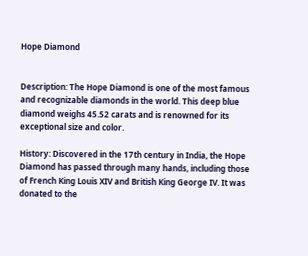Hope Diamond


Description: The Hope Diamond is one of the most famous and recognizable diamonds in the world. This deep blue diamond weighs 45.52 carats and is renowned for its exceptional size and color.

History: Discovered in the 17th century in India, the Hope Diamond has passed through many hands, including those of French King Louis XIV and British King George IV. It was donated to the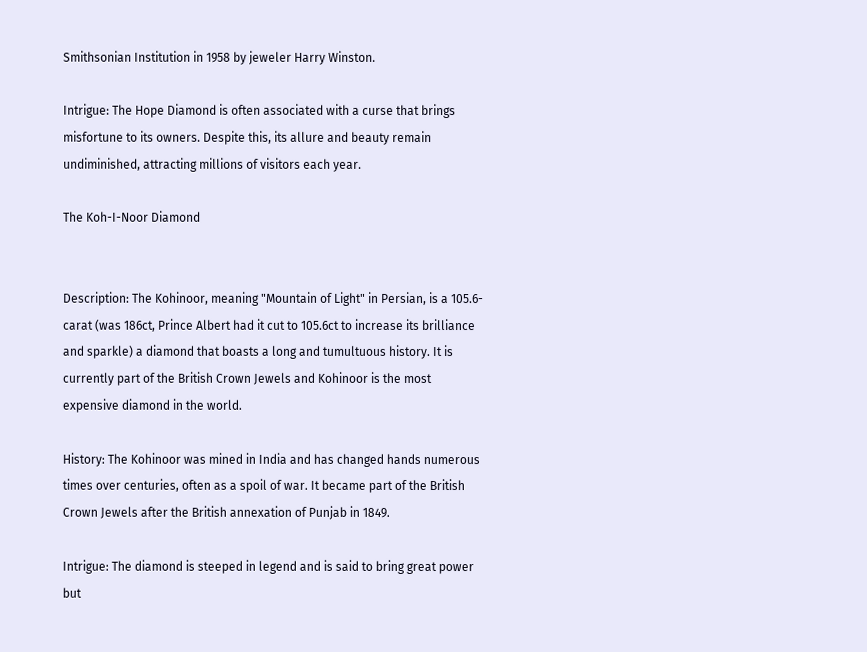Smithsonian Institution in 1958 by jeweler Harry Winston.

Intrigue: The Hope Diamond is often associated with a curse that brings misfortune to its owners. Despite this, its allure and beauty remain undiminished, attracting millions of visitors each year.

The Koh-I-Noor Diamond


Description: The Kohinoor, meaning "Mountain of Light" in Persian, is a 105.6-carat (was 186ct, Prince Albert had it cut to 105.6ct to increase its brilliance and sparkle) a diamond that boasts a long and tumultuous history. It is currently part of the British Crown Jewels and Kohinoor is the most expensive diamond in the world.

History: The Kohinoor was mined in India and has changed hands numerous times over centuries, often as a spoil of war. It became part of the British Crown Jewels after the British annexation of Punjab in 1849.

Intrigue: The diamond is steeped in legend and is said to bring great power but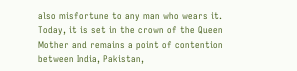also misfortune to any man who wears it. Today, it is set in the crown of the Queen Mother and remains a point of contention between India, Pakistan,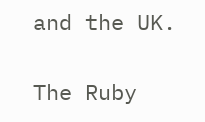and the UK.

The Ruby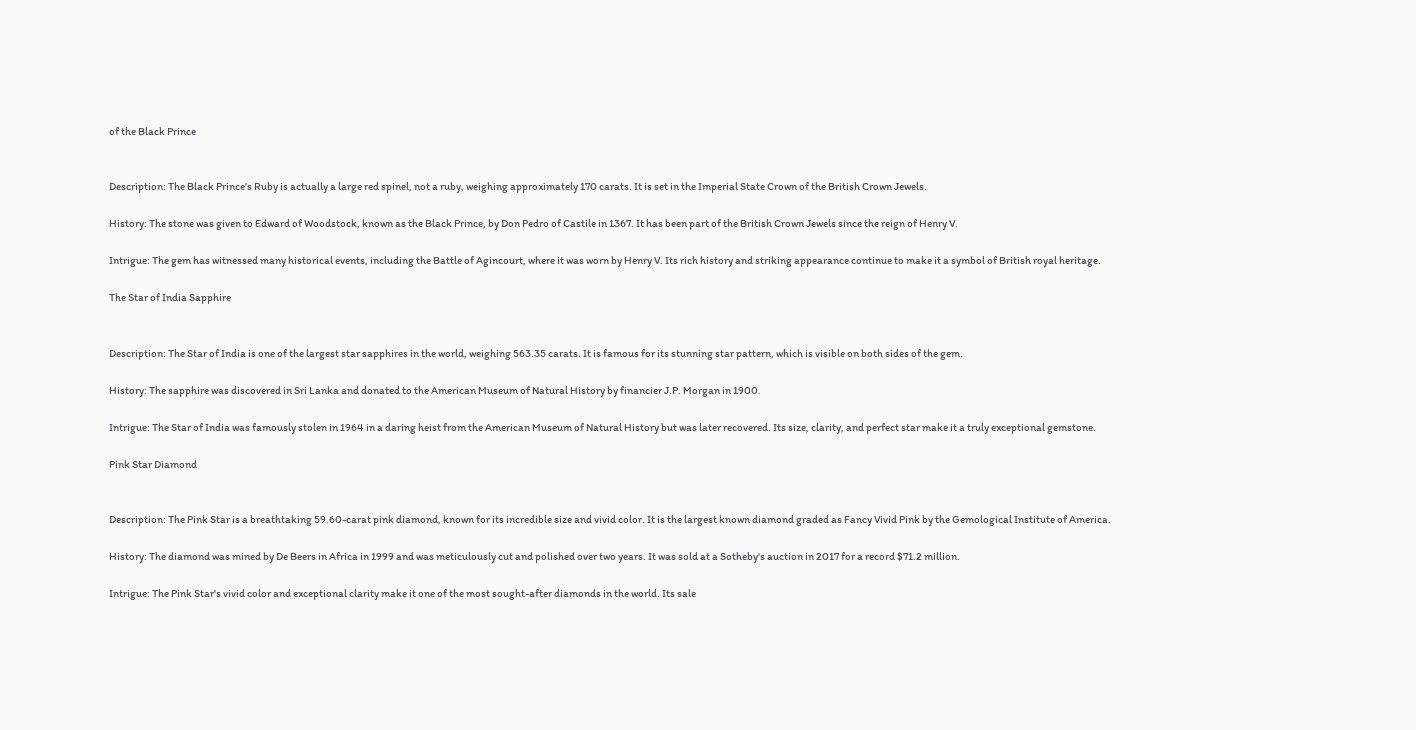of the Black Prince


Description: The Black Prince's Ruby is actually a large red spinel, not a ruby, weighing approximately 170 carats. It is set in the Imperial State Crown of the British Crown Jewels.

History: The stone was given to Edward of Woodstock, known as the Black Prince, by Don Pedro of Castile in 1367. It has been part of the British Crown Jewels since the reign of Henry V.

Intrigue: The gem has witnessed many historical events, including the Battle of Agincourt, where it was worn by Henry V. Its rich history and striking appearance continue to make it a symbol of British royal heritage.

The Star of India Sapphire


Description: The Star of India is one of the largest star sapphires in the world, weighing 563.35 carats. It is famous for its stunning star pattern, which is visible on both sides of the gem.

History: The sapphire was discovered in Sri Lanka and donated to the American Museum of Natural History by financier J.P. Morgan in 1900.

Intrigue: The Star of India was famously stolen in 1964 in a daring heist from the American Museum of Natural History but was later recovered. Its size, clarity, and perfect star make it a truly exceptional gemstone.

Pink Star Diamond


Description: The Pink Star is a breathtaking 59.60-carat pink diamond, known for its incredible size and vivid color. It is the largest known diamond graded as Fancy Vivid Pink by the Gemological Institute of America.

History: The diamond was mined by De Beers in Africa in 1999 and was meticulously cut and polished over two years. It was sold at a Sotheby's auction in 2017 for a record $71.2 million.

Intrigue: The Pink Star's vivid color and exceptional clarity make it one of the most sought-after diamonds in the world. Its sale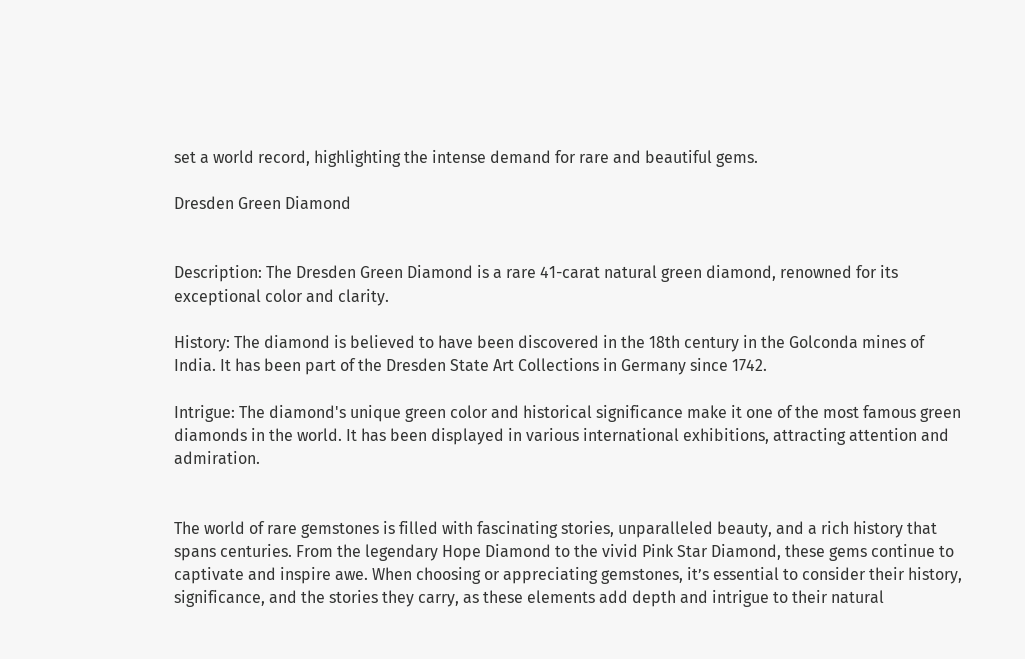set a world record, highlighting the intense demand for rare and beautiful gems.

Dresden Green Diamond


Description: The Dresden Green Diamond is a rare 41-carat natural green diamond, renowned for its exceptional color and clarity.

History: The diamond is believed to have been discovered in the 18th century in the Golconda mines of India. It has been part of the Dresden State Art Collections in Germany since 1742.

Intrigue: The diamond's unique green color and historical significance make it one of the most famous green diamonds in the world. It has been displayed in various international exhibitions, attracting attention and admiration.


The world of rare gemstones is filled with fascinating stories, unparalleled beauty, and a rich history that spans centuries. From the legendary Hope Diamond to the vivid Pink Star Diamond, these gems continue to captivate and inspire awe. When choosing or appreciating gemstones, it’s essential to consider their history, significance, and the stories they carry, as these elements add depth and intrigue to their natural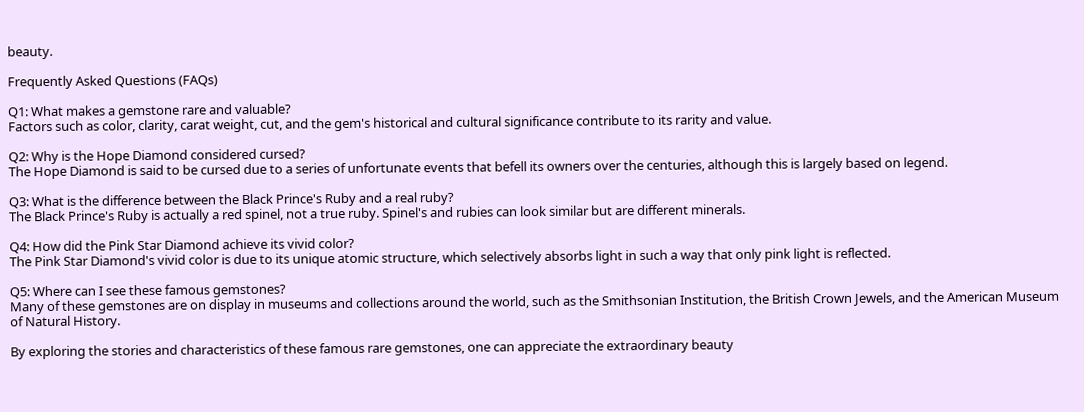beauty.

Frequently Asked Questions (FAQs)

Q1: What makes a gemstone rare and valuable?
Factors such as color, clarity, carat weight, cut, and the gem's historical and cultural significance contribute to its rarity and value.

Q2: Why is the Hope Diamond considered cursed?
The Hope Diamond is said to be cursed due to a series of unfortunate events that befell its owners over the centuries, although this is largely based on legend.

Q3: What is the difference between the Black Prince's Ruby and a real ruby?
The Black Prince's Ruby is actually a red spinel, not a true ruby. Spinel's and rubies can look similar but are different minerals.

Q4: How did the Pink Star Diamond achieve its vivid color?
The Pink Star Diamond's vivid color is due to its unique atomic structure, which selectively absorbs light in such a way that only pink light is reflected.

Q5: Where can I see these famous gemstones?
Many of these gemstones are on display in museums and collections around the world, such as the Smithsonian Institution, the British Crown Jewels, and the American Museum of Natural History.

By exploring the stories and characteristics of these famous rare gemstones, one can appreciate the extraordinary beauty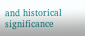and historical significance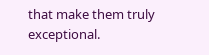that make them truly exceptional.